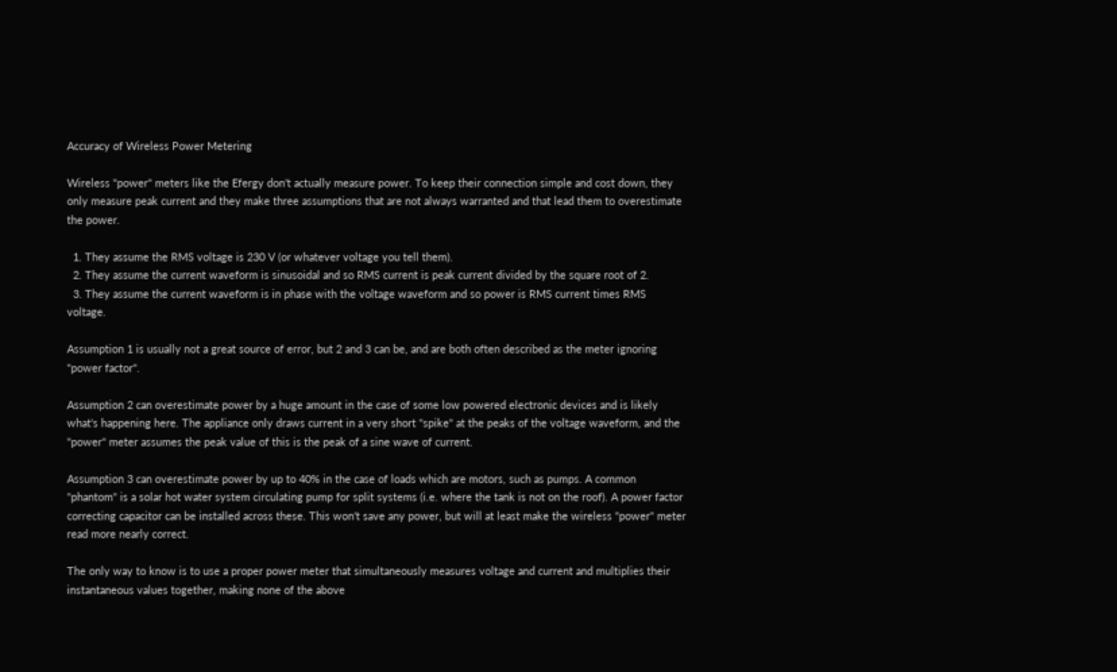Accuracy of Wireless Power Metering

Wireless "power" meters like the Efergy don't actually measure power. To keep their connection simple and cost down, they only measure peak current and they make three assumptions that are not always warranted and that lead them to overestimate the power.

  1. They assume the RMS voltage is 230 V (or whatever voltage you tell them).
  2. They assume the current waveform is sinusoidal and so RMS current is peak current divided by the square root of 2.
  3. They assume the current waveform is in phase with the voltage waveform and so power is RMS current times RMS voltage.

Assumption 1 is usually not a great source of error, but 2 and 3 can be, and are both often described as the meter ignoring "power factor".

Assumption 2 can overestimate power by a huge amount in the case of some low powered electronic devices and is likely what's happening here. The appliance only draws current in a very short "spike" at the peaks of the voltage waveform, and the "power" meter assumes the peak value of this is the peak of a sine wave of current.

Assumption 3 can overestimate power by up to 40% in the case of loads which are motors, such as pumps. A common "phantom" is a solar hot water system circulating pump for split systems (i.e. where the tank is not on the roof). A power factor correcting capacitor can be installed across these. This won't save any power, but will at least make the wireless "power" meter read more nearly correct.

The only way to know is to use a proper power meter that simultaneously measures voltage and current and multiplies their instantaneous values together, making none of the above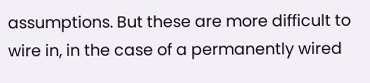assumptions. But these are more difficult to wire in, in the case of a permanently wired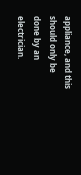appliance, and this should only be done by an electrician.